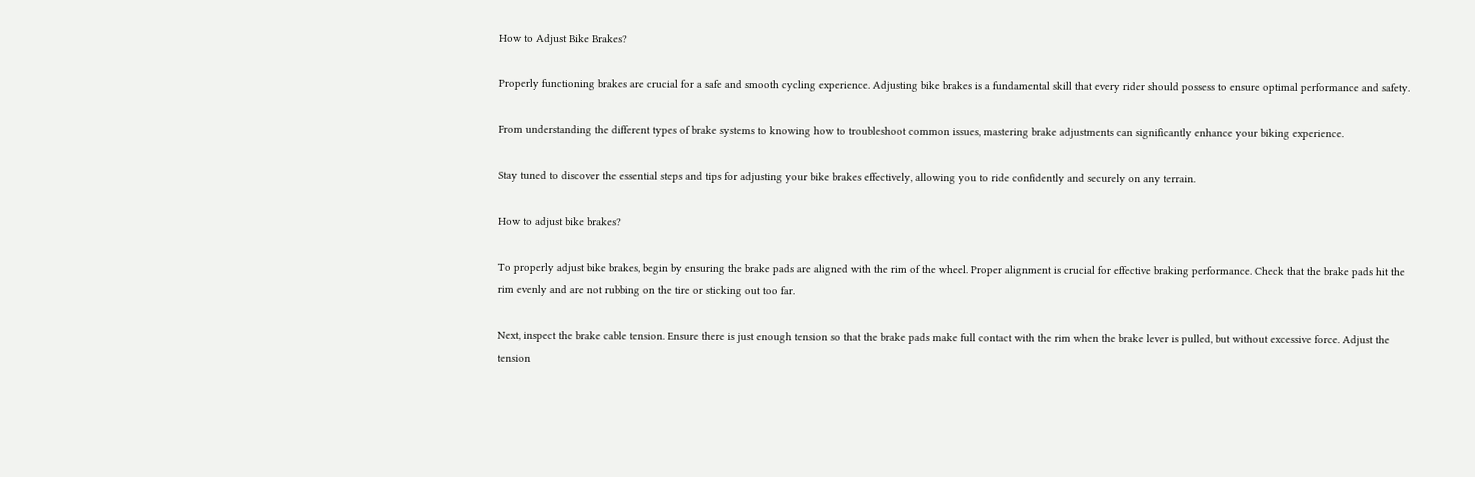How to Adjust Bike Brakes?

Properly functioning brakes are crucial for a safe and smooth cycling experience. Adjusting bike brakes is a fundamental skill that every rider should possess to ensure optimal performance and safety.

From understanding the different types of brake systems to knowing how to troubleshoot common issues, mastering brake adjustments can significantly enhance your biking experience.

Stay tuned to discover the essential steps and tips for adjusting your bike brakes effectively, allowing you to ride confidently and securely on any terrain.

How to adjust bike brakes?

To properly adjust bike brakes, begin by ensuring the brake pads are aligned with the rim of the wheel. Proper alignment is crucial for effective braking performance. Check that the brake pads hit the rim evenly and are not rubbing on the tire or sticking out too far.

Next, inspect the brake cable tension. Ensure there is just enough tension so that the brake pads make full contact with the rim when the brake lever is pulled, but without excessive force. Adjust the tension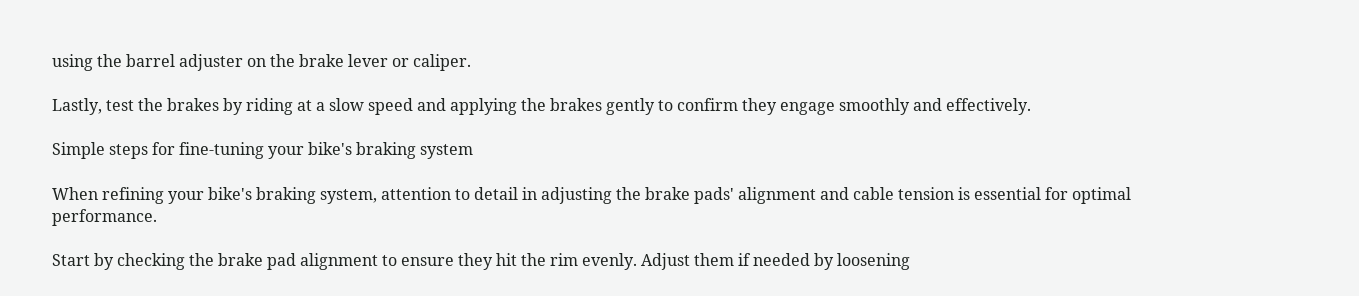using the barrel adjuster on the brake lever or caliper.

Lastly, test the brakes by riding at a slow speed and applying the brakes gently to confirm they engage smoothly and effectively.

Simple steps for fine-tuning your bike's braking system

When refining your bike's braking system, attention to detail in adjusting the brake pads' alignment and cable tension is essential for optimal performance.

Start by checking the brake pad alignment to ensure they hit the rim evenly. Adjust them if needed by loosening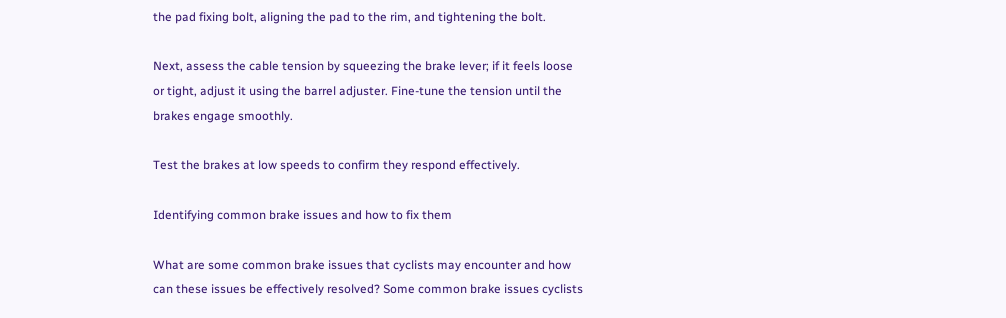the pad fixing bolt, aligning the pad to the rim, and tightening the bolt.

Next, assess the cable tension by squeezing the brake lever; if it feels loose or tight, adjust it using the barrel adjuster. Fine-tune the tension until the brakes engage smoothly.

Test the brakes at low speeds to confirm they respond effectively.

Identifying common brake issues and how to fix them

What are some common brake issues that cyclists may encounter and how can these issues be effectively resolved? Some common brake issues cyclists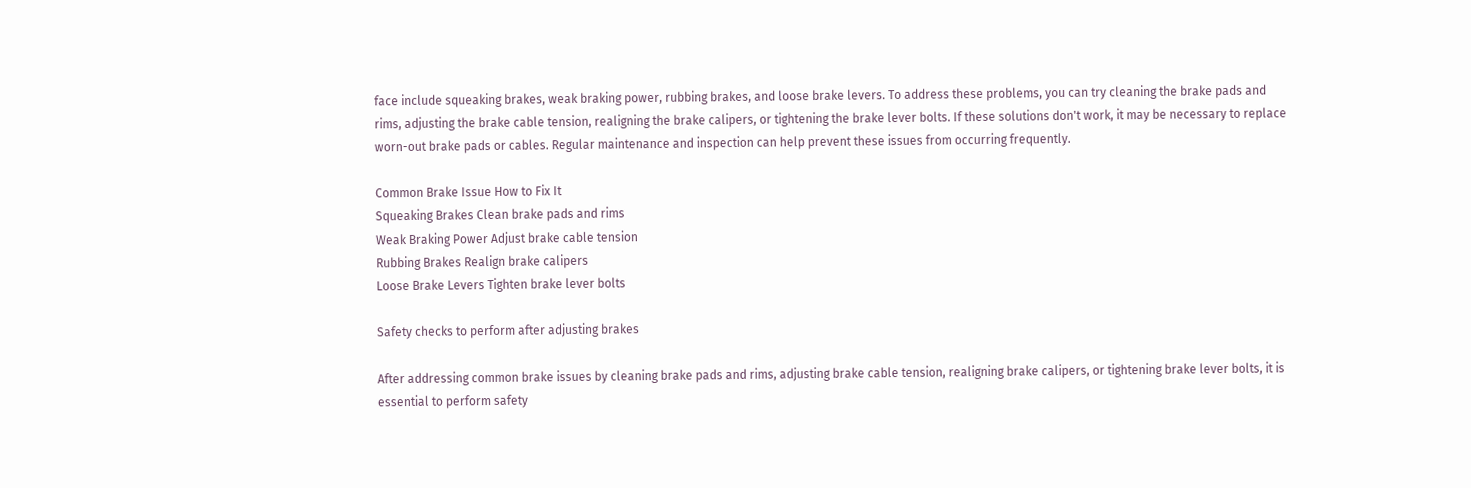face include squeaking brakes, weak braking power, rubbing brakes, and loose brake levers. To address these problems, you can try cleaning the brake pads and rims, adjusting the brake cable tension, realigning the brake calipers, or tightening the brake lever bolts. If these solutions don't work, it may be necessary to replace worn-out brake pads or cables. Regular maintenance and inspection can help prevent these issues from occurring frequently.

Common Brake Issue How to Fix It
Squeaking Brakes Clean brake pads and rims
Weak Braking Power Adjust brake cable tension
Rubbing Brakes Realign brake calipers
Loose Brake Levers Tighten brake lever bolts

Safety checks to perform after adjusting brakes

After addressing common brake issues by cleaning brake pads and rims, adjusting brake cable tension, realigning brake calipers, or tightening brake lever bolts, it is essential to perform safety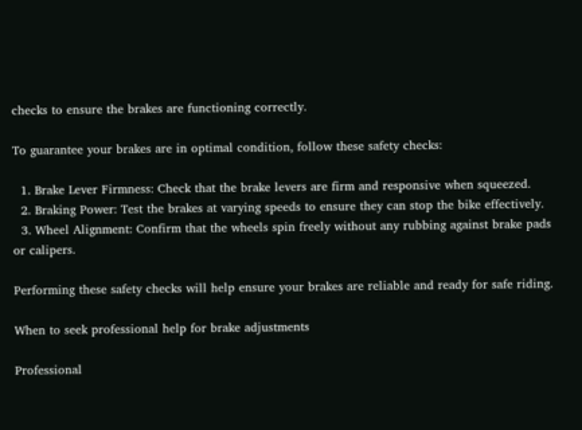checks to ensure the brakes are functioning correctly.

To guarantee your brakes are in optimal condition, follow these safety checks:

  1. Brake Lever Firmness: Check that the brake levers are firm and responsive when squeezed.
  2. Braking Power: Test the brakes at varying speeds to ensure they can stop the bike effectively.
  3. Wheel Alignment: Confirm that the wheels spin freely without any rubbing against brake pads or calipers.

Performing these safety checks will help ensure your brakes are reliable and ready for safe riding.

When to seek professional help for brake adjustments

Professional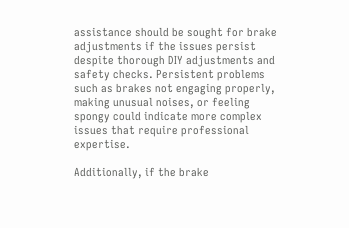assistance should be sought for brake adjustments if the issues persist despite thorough DIY adjustments and safety checks. Persistent problems such as brakes not engaging properly, making unusual noises, or feeling spongy could indicate more complex issues that require professional expertise.

Additionally, if the brake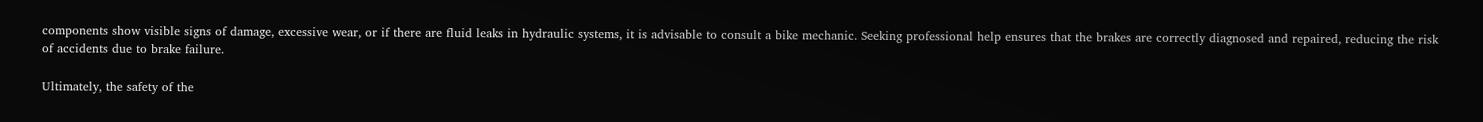components show visible signs of damage, excessive wear, or if there are fluid leaks in hydraulic systems, it is advisable to consult a bike mechanic. Seeking professional help ensures that the brakes are correctly diagnosed and repaired, reducing the risk of accidents due to brake failure.

Ultimately, the safety of the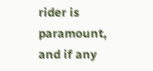rider is paramount, and if any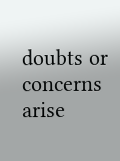doubts or concerns arise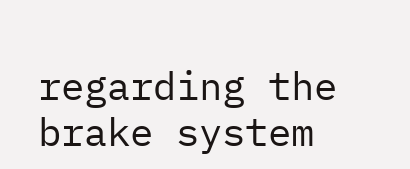regarding the brake system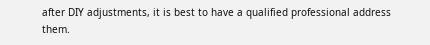after DIY adjustments, it is best to have a qualified professional address them.